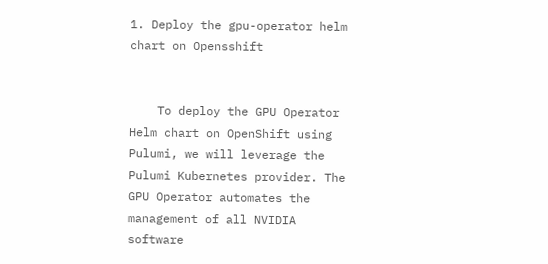1. Deploy the gpu-operator helm chart on Opensshift


    To deploy the GPU Operator Helm chart on OpenShift using Pulumi, we will leverage the Pulumi Kubernetes provider. The GPU Operator automates the management of all NVIDIA software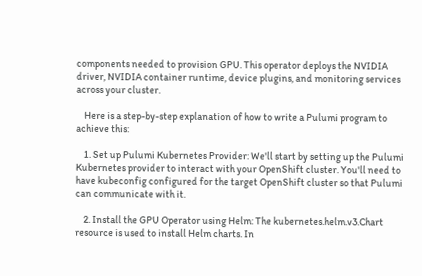components needed to provision GPU. This operator deploys the NVIDIA driver, NVIDIA container runtime, device plugins, and monitoring services across your cluster.

    Here is a step-by-step explanation of how to write a Pulumi program to achieve this:

    1. Set up Pulumi Kubernetes Provider: We'll start by setting up the Pulumi Kubernetes provider to interact with your OpenShift cluster. You'll need to have kubeconfig configured for the target OpenShift cluster so that Pulumi can communicate with it.

    2. Install the GPU Operator using Helm: The kubernetes.helm.v3.Chart resource is used to install Helm charts. In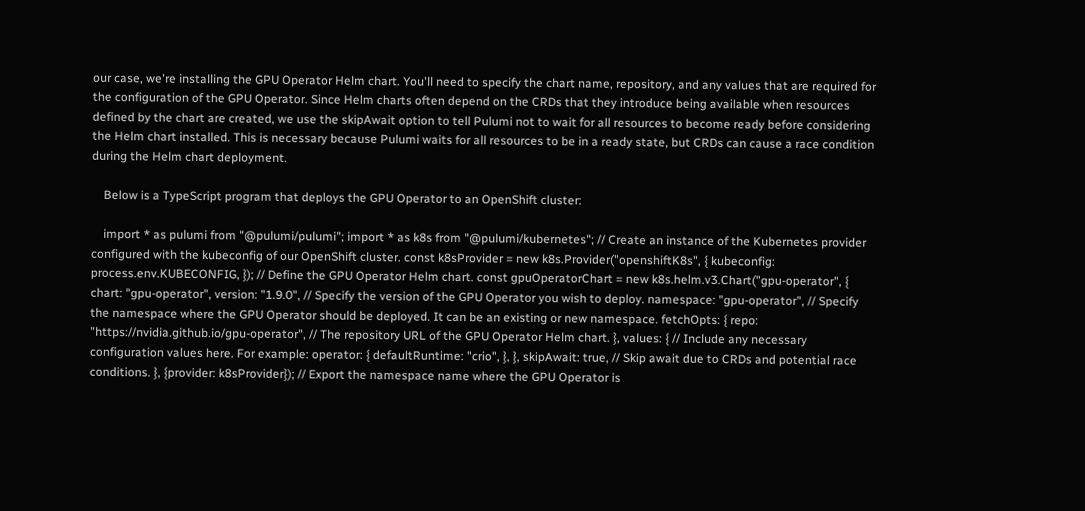our case, we're installing the GPU Operator Helm chart. You'll need to specify the chart name, repository, and any values that are required for the configuration of the GPU Operator. Since Helm charts often depend on the CRDs that they introduce being available when resources defined by the chart are created, we use the skipAwait option to tell Pulumi not to wait for all resources to become ready before considering the Helm chart installed. This is necessary because Pulumi waits for all resources to be in a ready state, but CRDs can cause a race condition during the Helm chart deployment.

    Below is a TypeScript program that deploys the GPU Operator to an OpenShift cluster:

    import * as pulumi from "@pulumi/pulumi"; import * as k8s from "@pulumi/kubernetes"; // Create an instance of the Kubernetes provider configured with the kubeconfig of our OpenShift cluster. const k8sProvider = new k8s.Provider("openshiftK8s", { kubeconfig: process.env.KUBECONFIG, }); // Define the GPU Operator Helm chart. const gpuOperatorChart = new k8s.helm.v3.Chart("gpu-operator", { chart: "gpu-operator", version: "1.9.0", // Specify the version of the GPU Operator you wish to deploy. namespace: "gpu-operator", // Specify the namespace where the GPU Operator should be deployed. It can be an existing or new namespace. fetchOpts: { repo: "https://nvidia.github.io/gpu-operator", // The repository URL of the GPU Operator Helm chart. }, values: { // Include any necessary configuration values here. For example: operator: { defaultRuntime: "crio", }, }, skipAwait: true, // Skip await due to CRDs and potential race conditions. }, {provider: k8sProvider}); // Export the namespace name where the GPU Operator is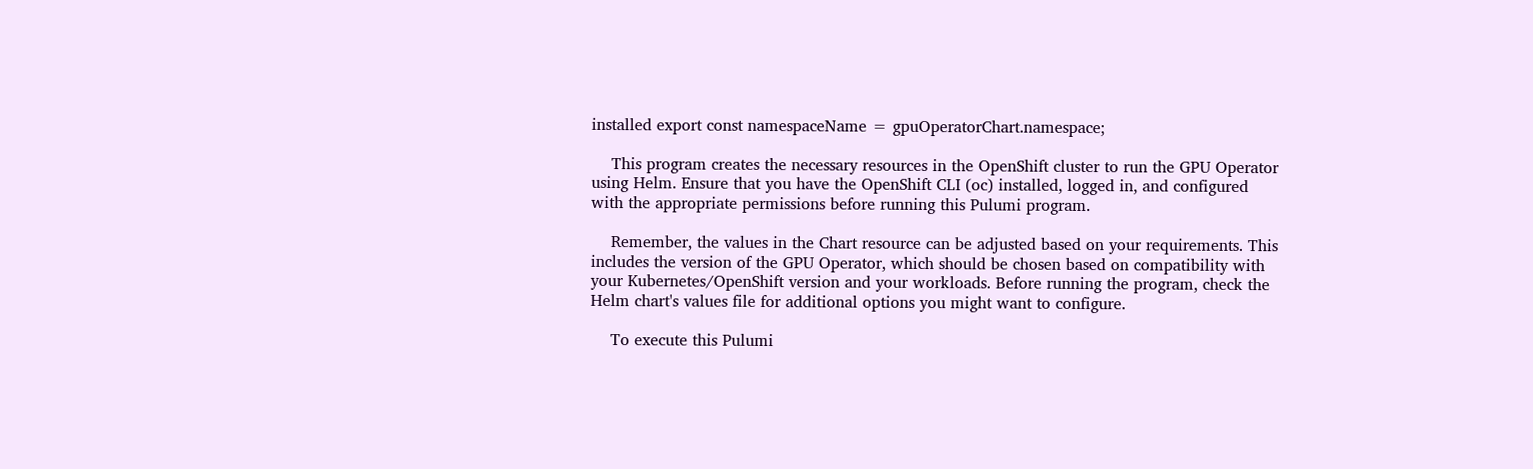installed export const namespaceName = gpuOperatorChart.namespace;

    This program creates the necessary resources in the OpenShift cluster to run the GPU Operator using Helm. Ensure that you have the OpenShift CLI (oc) installed, logged in, and configured with the appropriate permissions before running this Pulumi program.

    Remember, the values in the Chart resource can be adjusted based on your requirements. This includes the version of the GPU Operator, which should be chosen based on compatibility with your Kubernetes/OpenShift version and your workloads. Before running the program, check the Helm chart's values file for additional options you might want to configure.

    To execute this Pulumi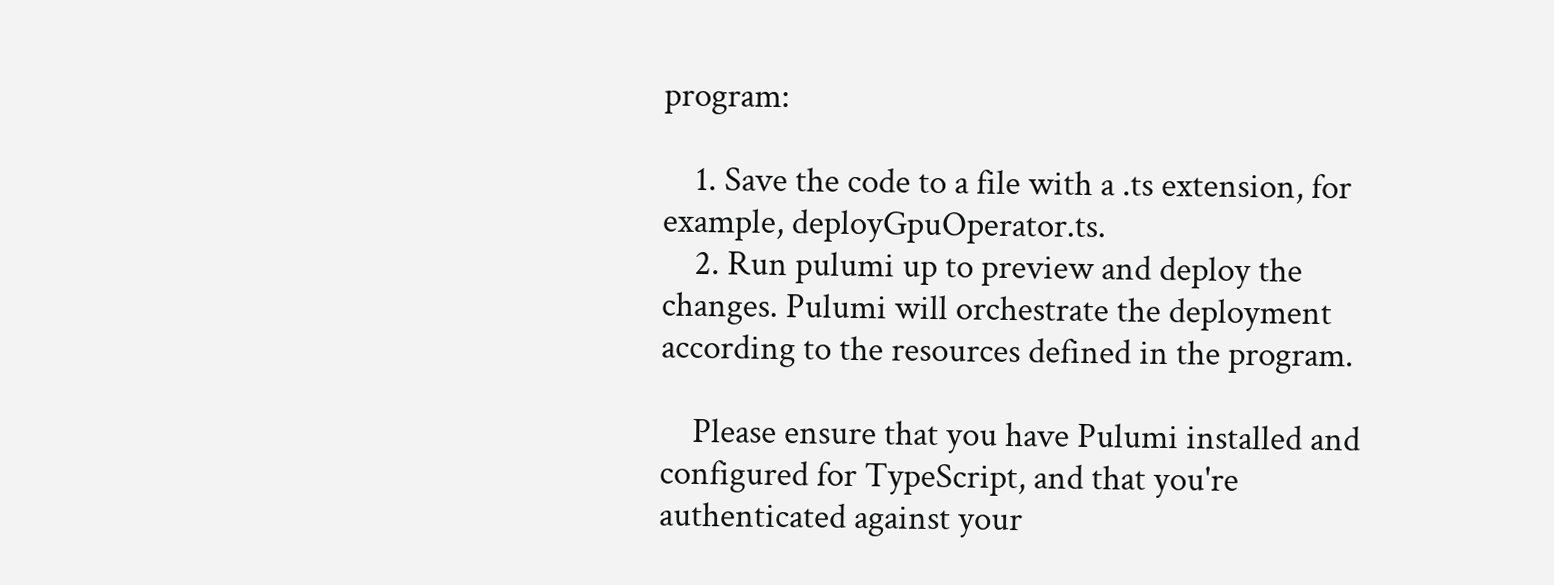program:

    1. Save the code to a file with a .ts extension, for example, deployGpuOperator.ts.
    2. Run pulumi up to preview and deploy the changes. Pulumi will orchestrate the deployment according to the resources defined in the program.

    Please ensure that you have Pulumi installed and configured for TypeScript, and that you're authenticated against your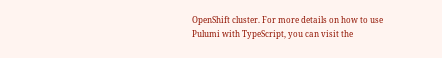OpenShift cluster. For more details on how to use Pulumi with TypeScript, you can visit the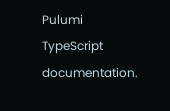Pulumi TypeScript documentation.